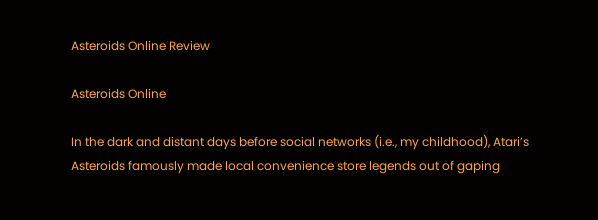Asteroids Online Review

Asteroids Online

In the dark and distant days before social networks (i.e., my childhood), Atari’s Asteroids famously made local convenience store legends out of gaping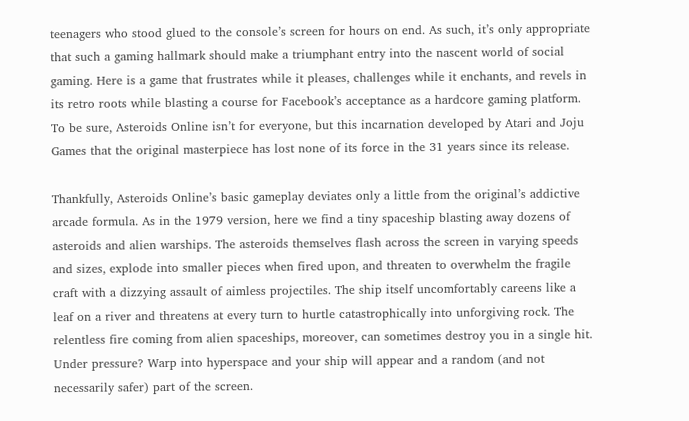teenagers who stood glued to the console’s screen for hours on end. As such, it’s only appropriate that such a gaming hallmark should make a triumphant entry into the nascent world of social gaming. Here is a game that frustrates while it pleases, challenges while it enchants, and revels in its retro roots while blasting a course for Facebook’s acceptance as a hardcore gaming platform. To be sure, Asteroids Online isn’t for everyone, but this incarnation developed by Atari and Joju Games that the original masterpiece has lost none of its force in the 31 years since its release.

Thankfully, Asteroids Online’s basic gameplay deviates only a little from the original’s addictive arcade formula. As in the 1979 version, here we find a tiny spaceship blasting away dozens of asteroids and alien warships. The asteroids themselves flash across the screen in varying speeds and sizes, explode into smaller pieces when fired upon, and threaten to overwhelm the fragile craft with a dizzying assault of aimless projectiles. The ship itself uncomfortably careens like a leaf on a river and threatens at every turn to hurtle catastrophically into unforgiving rock. The relentless fire coming from alien spaceships, moreover, can sometimes destroy you in a single hit. Under pressure? Warp into hyperspace and your ship will appear and a random (and not necessarily safer) part of the screen.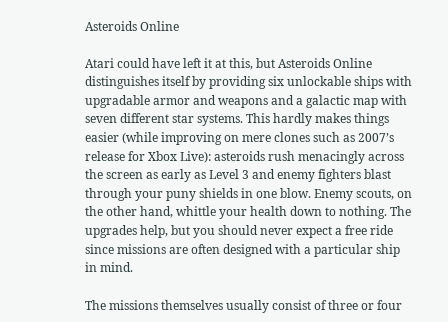Asteroids Online

Atari could have left it at this, but Asteroids Online distinguishes itself by providing six unlockable ships with upgradable armor and weapons and a galactic map with seven different star systems. This hardly makes things easier (while improving on mere clones such as 2007’s release for Xbox Live): asteroids rush menacingly across the screen as early as Level 3 and enemy fighters blast through your puny shields in one blow. Enemy scouts, on the other hand, whittle your health down to nothing. The upgrades help, but you should never expect a free ride since missions are often designed with a particular ship in mind.

The missions themselves usually consist of three or four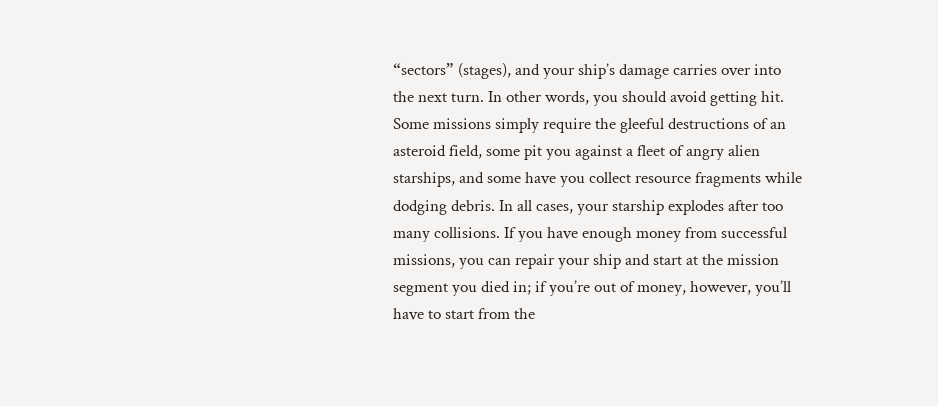“sectors” (stages), and your ship’s damage carries over into the next turn. In other words, you should avoid getting hit. Some missions simply require the gleeful destructions of an asteroid field, some pit you against a fleet of angry alien starships, and some have you collect resource fragments while dodging debris. In all cases, your starship explodes after too many collisions. If you have enough money from successful missions, you can repair your ship and start at the mission segment you died in; if you’re out of money, however, you’ll have to start from the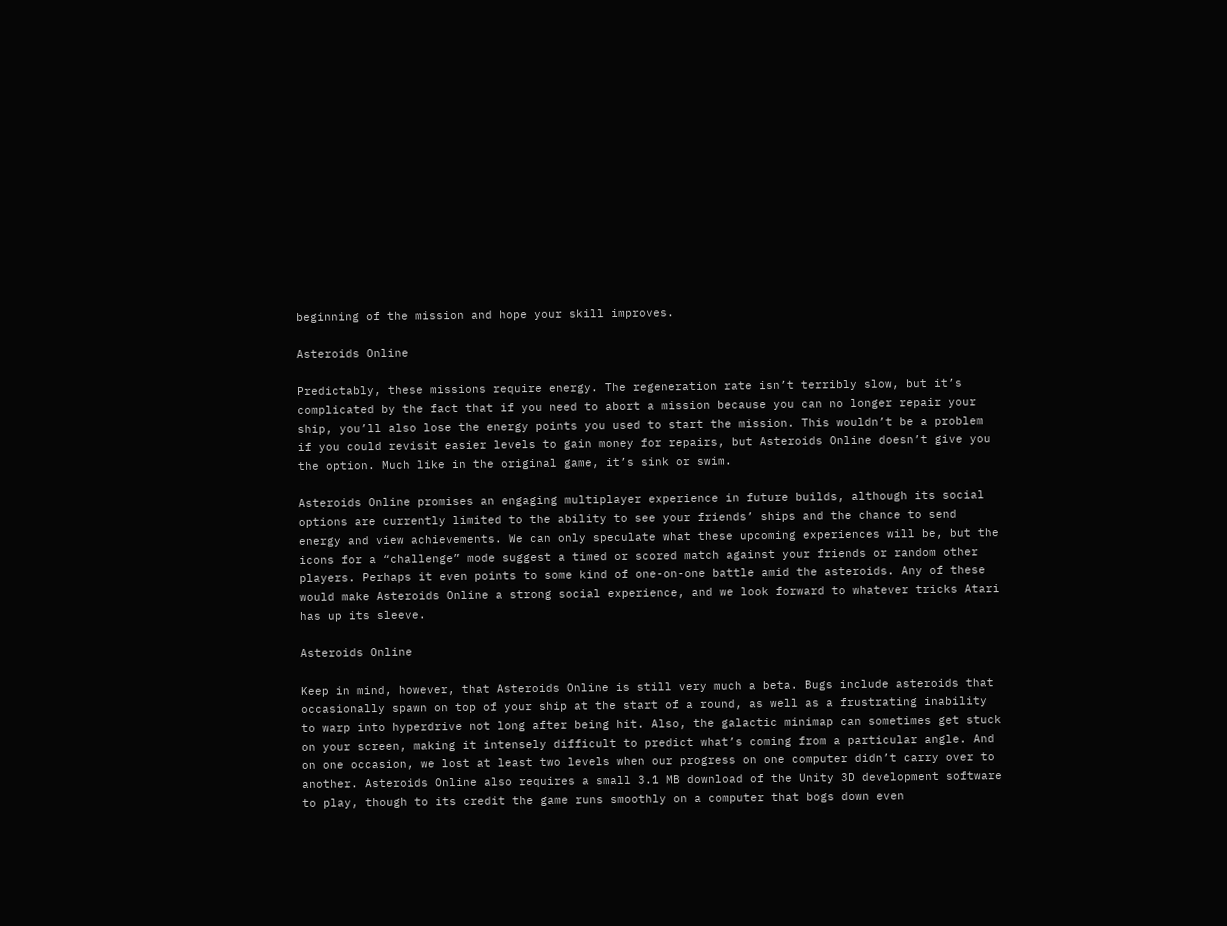beginning of the mission and hope your skill improves.

Asteroids Online

Predictably, these missions require energy. The regeneration rate isn’t terribly slow, but it’s complicated by the fact that if you need to abort a mission because you can no longer repair your ship, you’ll also lose the energy points you used to start the mission. This wouldn’t be a problem if you could revisit easier levels to gain money for repairs, but Asteroids Online doesn’t give you the option. Much like in the original game, it’s sink or swim.

Asteroids Online promises an engaging multiplayer experience in future builds, although its social options are currently limited to the ability to see your friends’ ships and the chance to send energy and view achievements. We can only speculate what these upcoming experiences will be, but the icons for a “challenge” mode suggest a timed or scored match against your friends or random other players. Perhaps it even points to some kind of one-on-one battle amid the asteroids. Any of these would make Asteroids Online a strong social experience, and we look forward to whatever tricks Atari has up its sleeve.

Asteroids Online

Keep in mind, however, that Asteroids Online is still very much a beta. Bugs include asteroids that occasionally spawn on top of your ship at the start of a round, as well as a frustrating inability to warp into hyperdrive not long after being hit. Also, the galactic minimap can sometimes get stuck on your screen, making it intensely difficult to predict what’s coming from a particular angle. And on one occasion, we lost at least two levels when our progress on one computer didn’t carry over to another. Asteroids Online also requires a small 3.1 MB download of the Unity 3D development software to play, though to its credit the game runs smoothly on a computer that bogs down even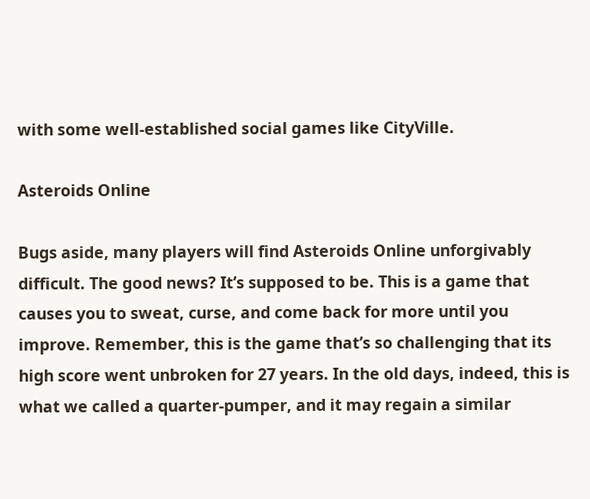with some well-established social games like CityVille.

Asteroids Online

Bugs aside, many players will find Asteroids Online unforgivably difficult. The good news? It’s supposed to be. This is a game that causes you to sweat, curse, and come back for more until you improve. Remember, this is the game that’s so challenging that its high score went unbroken for 27 years. In the old days, indeed, this is what we called a quarter-pumper, and it may regain a similar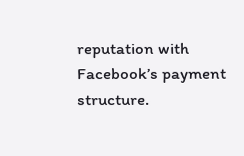reputation with Facebook’s payment structure.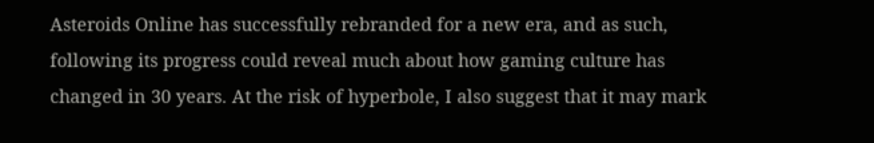Asteroids Online has successfully rebranded for a new era, and as such, following its progress could reveal much about how gaming culture has changed in 30 years. At the risk of hyperbole, I also suggest that it may mark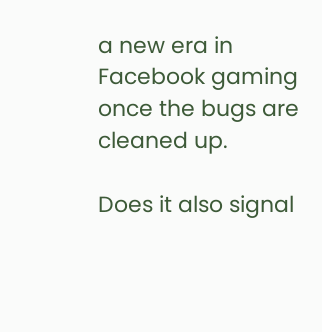a new era in Facebook gaming once the bugs are cleaned up.

Does it also signal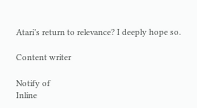Atari’s return to relevance? I deeply hope so.

Content writer

Notify of
Inline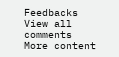Feedbacks
View all comments
More content